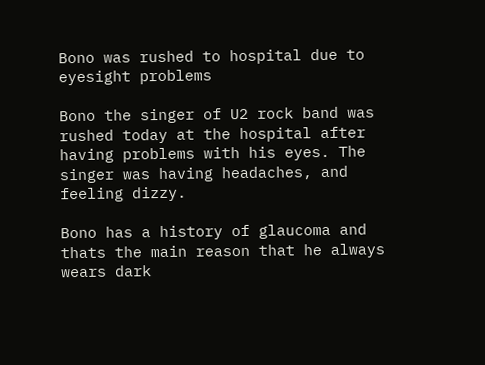Bono was rushed to hospital due to eyesight problems

Bono the singer of U2 rock band was rushed today at the hospital after having problems with his eyes. The singer was having headaches, and feeling dizzy.

Bono has a history of glaucoma and thats the main reason that he always wears dark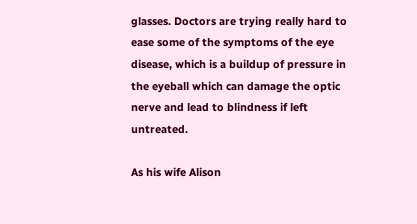glasses. Doctors are trying really hard to ease some of the symptoms of the eye disease, which is a buildup of pressure in the eyeball which can damage the optic nerve and lead to blindness if left untreated.

As his wife Alison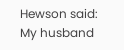Hewson said: My husband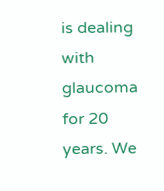is dealing with glaucoma for 20 years. We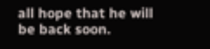all hope that he will be back soon.